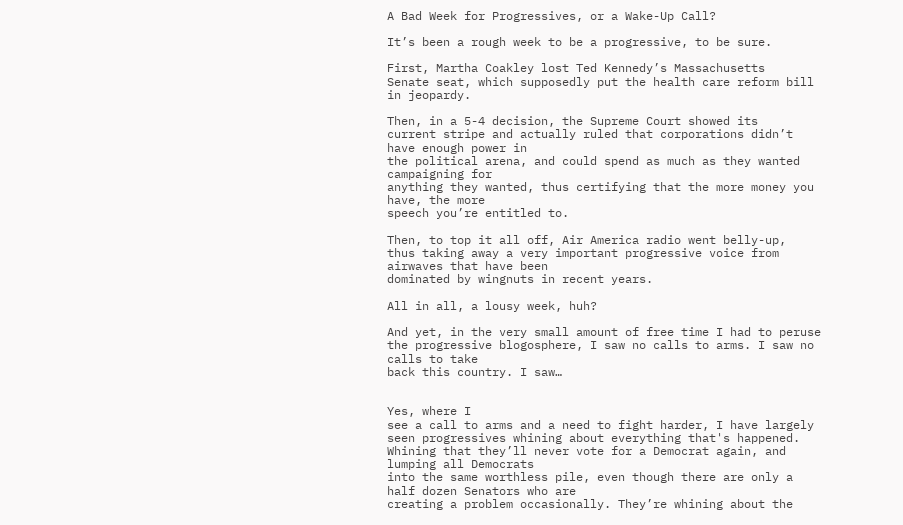A Bad Week for Progressives, or a Wake-Up Call?

It’s been a rough week to be a progressive, to be sure.

First, Martha Coakley lost Ted Kennedy’s Massachusetts
Senate seat, which supposedly put the health care reform bill in jeopardy.

Then, in a 5-4 decision, the Supreme Court showed its
current stripe and actually ruled that corporations didn’t have enough power in
the political arena, and could spend as much as they wanted campaigning for
anything they wanted, thus certifying that the more money you have, the more
speech you’re entitled to.

Then, to top it all off, Air America radio went belly-up,
thus taking away a very important progressive voice from airwaves that have been
dominated by wingnuts in recent years.

All in all, a lousy week, huh?

And yet, in the very small amount of free time I had to peruse
the progressive blogosphere, I saw no calls to arms. I saw no calls to take
back this country. I saw…


Yes, where I
see a call to arms and a need to fight harder, I have largely seen progressives whining about everything that's happened.
Whining that they’ll never vote for a Democrat again, and lumping all Democrats
into the same worthless pile, even though there are only a half dozen Senators who are
creating a problem occasionally. They’re whining about the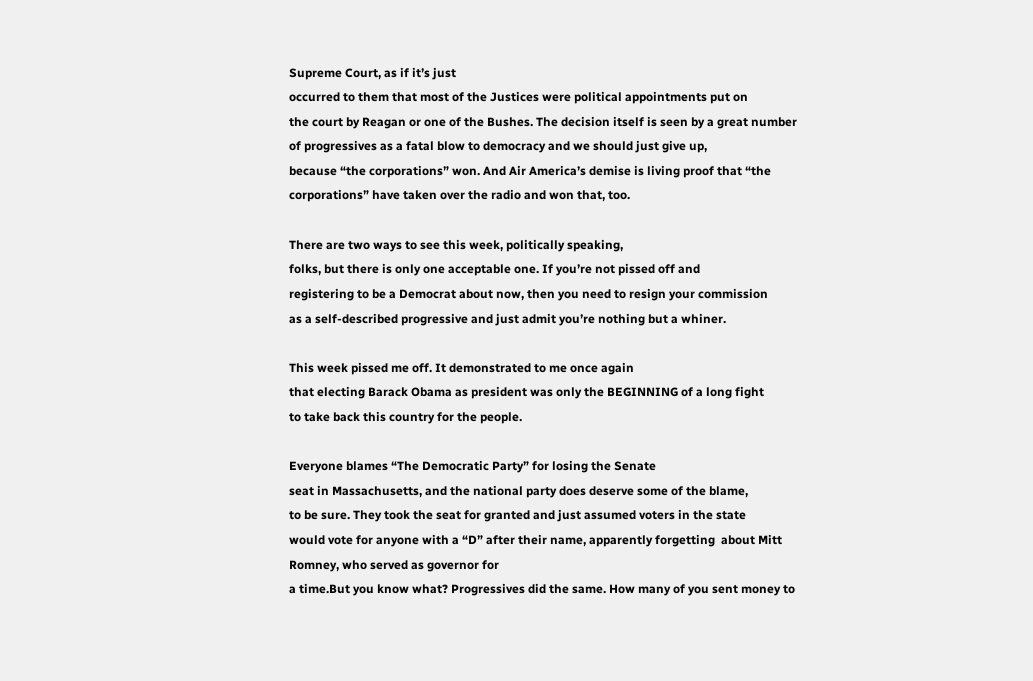Supreme Court, as if it’s just
occurred to them that most of the Justices were political appointments put on
the court by Reagan or one of the Bushes. The decision itself is seen by a great number
of progressives as a fatal blow to democracy and we should just give up,
because “the corporations” won. And Air America’s demise is living proof that “the
corporations” have taken over the radio and won that, too.

There are two ways to see this week, politically speaking,
folks, but there is only one acceptable one. If you’re not pissed off and
registering to be a Democrat about now, then you need to resign your commission
as a self-described progressive and just admit you’re nothing but a whiner.

This week pissed me off. It demonstrated to me once again
that electing Barack Obama as president was only the BEGINNING of a long fight
to take back this country for the people.

Everyone blames “The Democratic Party” for losing the Senate
seat in Massachusetts, and the national party does deserve some of the blame,
to be sure. They took the seat for granted and just assumed voters in the state
would vote for anyone with a “D” after their name, apparently forgetting  about Mitt Romney, who served as governor for
a time.But you know what? Progressives did the same. How many of you sent money to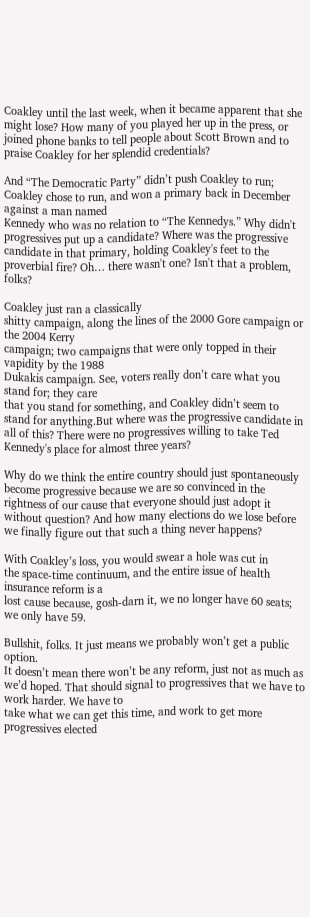Coakley until the last week, when it became apparent that she might lose? How many of you played her up in the press, or joined phone banks to tell people about Scott Brown and to praise Coakley for her splendid credentials?

And “The Democratic Party” didn’t push Coakley to run;
Coakley chose to run, and won a primary back in December against a man named
Kennedy who was no relation to “The Kennedys.” Why didn't progressives put up a candidate? Where was the progressive candidate in that primary, holding Coakley's feet to the proverbial fire? Oh… there wasn't one? Isn't that a problem, folks?

Coakley just ran a classically
shitty campaign, along the lines of the 2000 Gore campaign or the 2004 Kerry
campaign; two campaigns that were only topped in their vapidity by the 1988
Dukakis campaign. See, voters really don’t care what you stand for; they care
that you stand for something, and Coakley didn’t seem to stand for anything.But where was the progressive candidate in all of this? There were no progressives willing to take Ted Kennedy's place for almost three years?

Why do we think the entire country should just spontaneously become progressive because we are so convinced in the rightness of our cause that everyone should just adopt it without question? And how many elections do we lose before we finally figure out that such a thing never happens?

With Coakley’s loss, you would swear a hole was cut in
the space-time continuum, and the entire issue of health insurance reform is a
lost cause because, gosh-darn it, we no longer have 60 seats; we only have 59.

Bullshit, folks. It just means we probably won’t get a public option.
It doesn’t mean there won’t be any reform, just not as much as we’d hoped. That should signal to progressives that we have to work harder. We have to
take what we can get this time, and work to get more progressives elected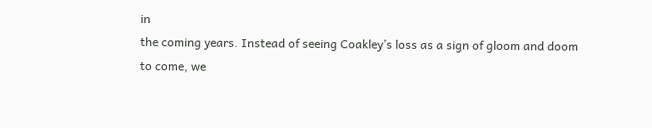in
the coming years. Instead of seeing Coakley’s loss as a sign of gloom and doom
to come, we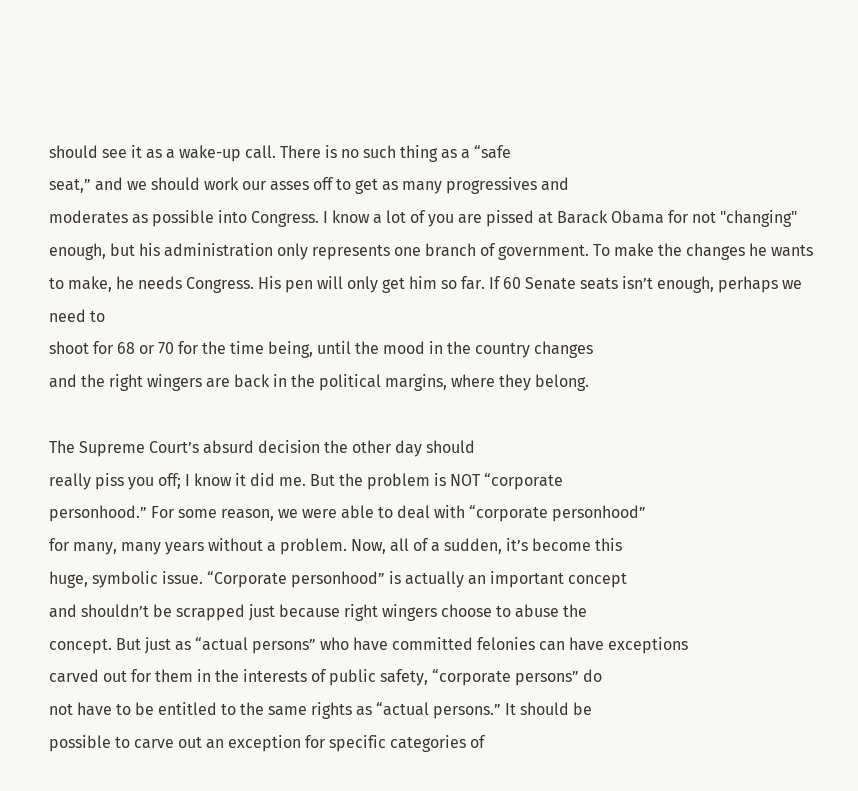should see it as a wake-up call. There is no such thing as a “safe
seat,” and we should work our asses off to get as many progressives and
moderates as possible into Congress. I know a lot of you are pissed at Barack Obama for not "changing" enough, but his administration only represents one branch of government. To make the changes he wants to make, he needs Congress. His pen will only get him so far. If 60 Senate seats isn’t enough, perhaps we need to
shoot for 68 or 70 for the time being, until the mood in the country changes
and the right wingers are back in the political margins, where they belong.

The Supreme Court’s absurd decision the other day should
really piss you off; I know it did me. But the problem is NOT “corporate
personhood.” For some reason, we were able to deal with “corporate personhood”
for many, many years without a problem. Now, all of a sudden, it’s become this
huge, symbolic issue. “Corporate personhood” is actually an important concept
and shouldn’t be scrapped just because right wingers choose to abuse the
concept. But just as “actual persons” who have committed felonies can have exceptions
carved out for them in the interests of public safety, “corporate persons” do
not have to be entitled to the same rights as “actual persons.” It should be
possible to carve out an exception for specific categories of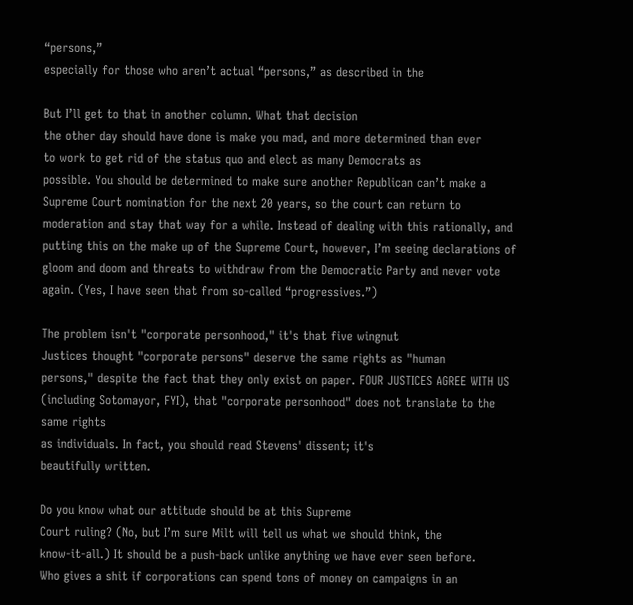“persons,”
especially for those who aren’t actual “persons,” as described in the

But I’ll get to that in another column. What that decision
the other day should have done is make you mad, and more determined than ever
to work to get rid of the status quo and elect as many Democrats as
possible. You should be determined to make sure another Republican can’t make a
Supreme Court nomination for the next 20 years, so the court can return to
moderation and stay that way for a while. Instead of dealing with this rationally, and putting this on the make up of the Supreme Court, however, I’m seeing declarations of
gloom and doom and threats to withdraw from the Democratic Party and never vote
again. (Yes, I have seen that from so-called “progressives.”)

The problem isn't "corporate personhood," it's that five wingnut
Justices thought "corporate persons" deserve the same rights as "human
persons," despite the fact that they only exist on paper. FOUR JUSTICES AGREE WITH US (including Sotomayor, FYI), that "corporate personhood" does not translate to the same rights
as individuals. In fact, you should read Stevens' dissent; it's
beautifully written.

Do you know what our attitude should be at this Supreme
Court ruling? (No, but I’m sure Milt will tell us what we should think, the
know-it-all.) It should be a push-back unlike anything we have ever seen before.
Who gives a shit if corporations can spend tons of money on campaigns in an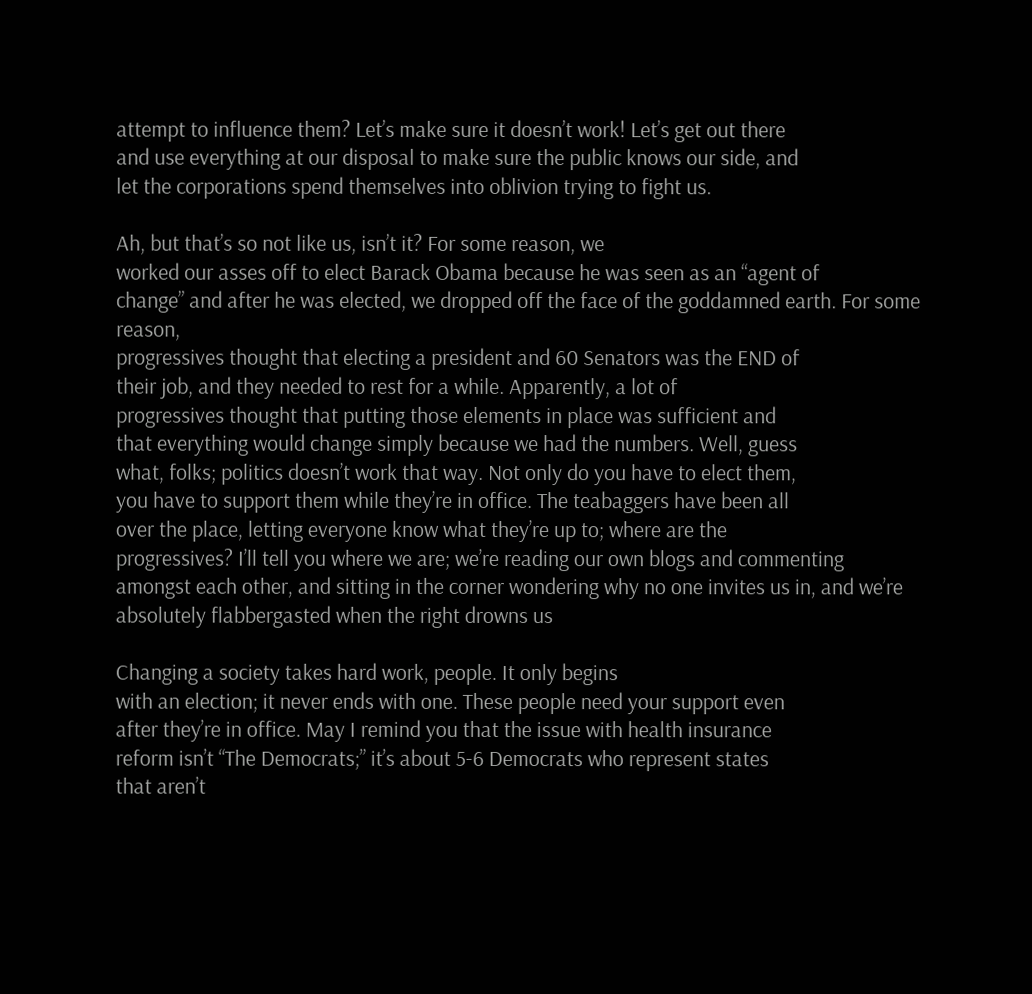attempt to influence them? Let’s make sure it doesn’t work! Let’s get out there
and use everything at our disposal to make sure the public knows our side, and
let the corporations spend themselves into oblivion trying to fight us.

Ah, but that’s so not like us, isn’t it? For some reason, we
worked our asses off to elect Barack Obama because he was seen as an “agent of
change” and after he was elected, we dropped off the face of the goddamned earth. For some reason,
progressives thought that electing a president and 60 Senators was the END of
their job, and they needed to rest for a while. Apparently, a lot of
progressives thought that putting those elements in place was sufficient and
that everything would change simply because we had the numbers. Well, guess
what, folks; politics doesn’t work that way. Not only do you have to elect them,
you have to support them while they’re in office. The teabaggers have been all
over the place, letting everyone know what they’re up to; where are the
progressives? I’ll tell you where we are; we’re reading our own blogs and commenting
amongst each other, and sitting in the corner wondering why no one invites us in, and we’re absolutely flabbergasted when the right drowns us

Changing a society takes hard work, people. It only begins
with an election; it never ends with one. These people need your support even
after they’re in office. May I remind you that the issue with health insurance
reform isn’t “The Democrats;” it’s about 5-6 Democrats who represent states
that aren’t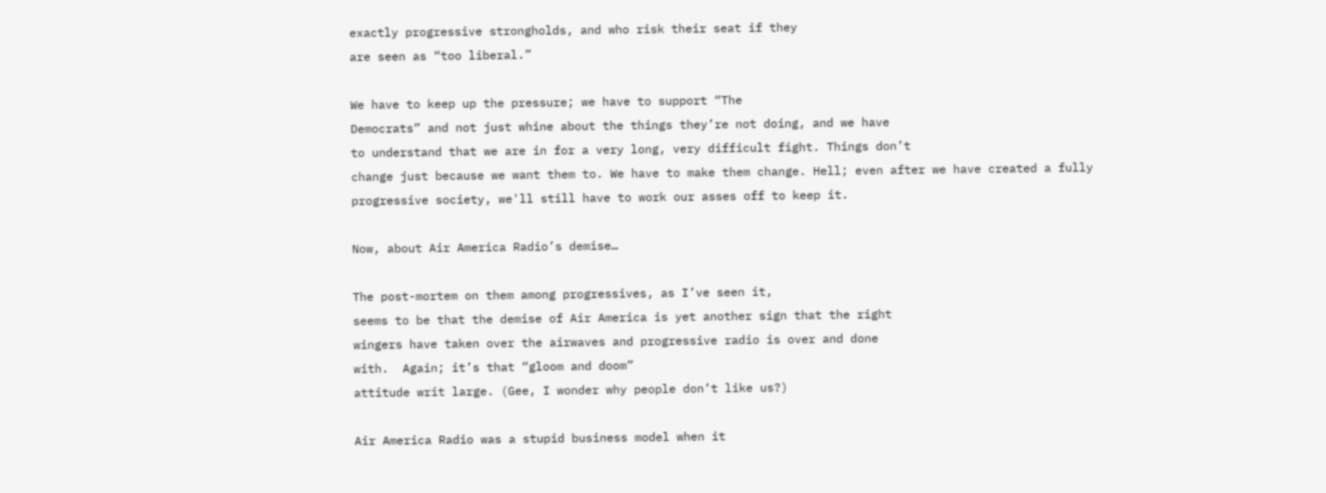exactly progressive strongholds, and who risk their seat if they
are seen as “too liberal.”

We have to keep up the pressure; we have to support “The
Democrats” and not just whine about the things they’re not doing, and we have
to understand that we are in for a very long, very difficult fight. Things don’t
change just because we want them to. We have to make them change. Hell; even after we have created a fully progressive society, we'll still have to work our asses off to keep it.

Now, about Air America Radio’s demise…

The post-mortem on them among progressives, as I’ve seen it,
seems to be that the demise of Air America is yet another sign that the right
wingers have taken over the airwaves and progressive radio is over and done
with.  Again; it’s that “gloom and doom”
attitude writ large. (Gee, I wonder why people don’t like us?)

Air America Radio was a stupid business model when it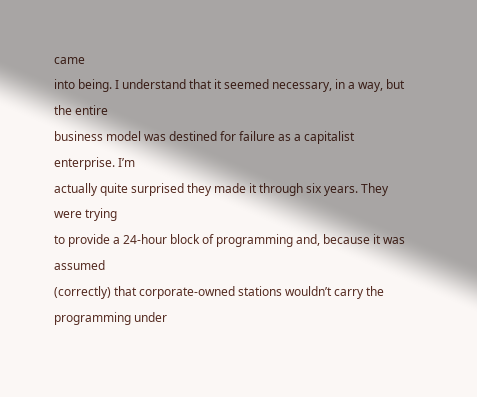came
into being. I understand that it seemed necessary, in a way, but the entire
business model was destined for failure as a capitalist enterprise. I’m
actually quite surprised they made it through six years. They were trying
to provide a 24-hour block of programming and, because it was assumed
(correctly) that corporate-owned stations wouldn’t carry the programming under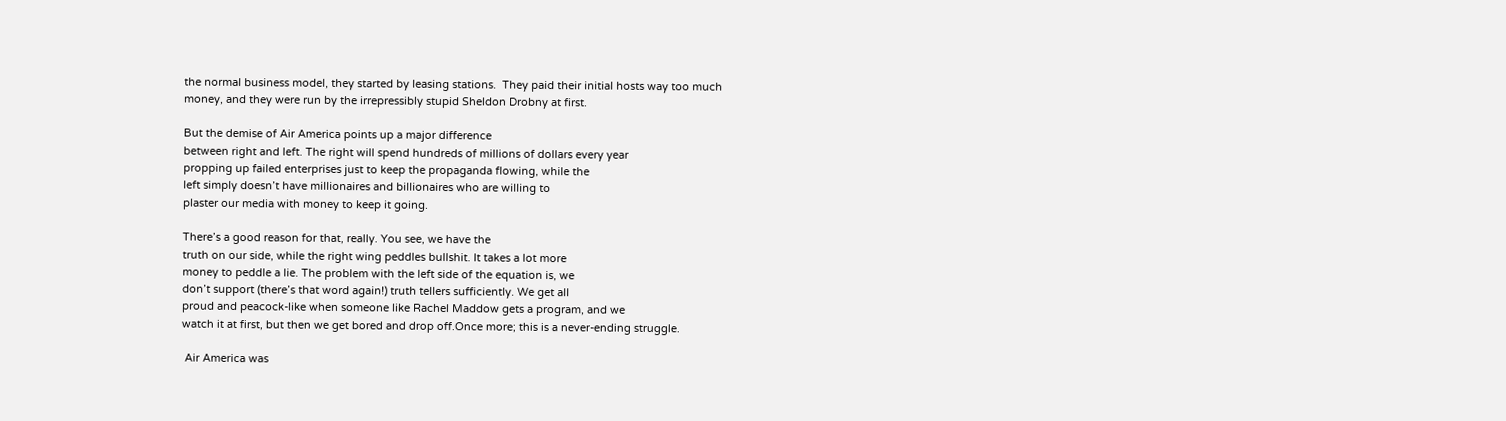the normal business model, they started by leasing stations.  They paid their initial hosts way too much
money, and they were run by the irrepressibly stupid Sheldon Drobny at first.

But the demise of Air America points up a major difference
between right and left. The right will spend hundreds of millions of dollars every year
propping up failed enterprises just to keep the propaganda flowing, while the
left simply doesn’t have millionaires and billionaires who are willing to
plaster our media with money to keep it going.

There’s a good reason for that, really. You see, we have the
truth on our side, while the right wing peddles bullshit. It takes a lot more
money to peddle a lie. The problem with the left side of the equation is, we
don’t support (there’s that word again!) truth tellers sufficiently. We get all
proud and peacock-like when someone like Rachel Maddow gets a program, and we
watch it at first, but then we get bored and drop off.Once more; this is a never-ending struggle.

 Air America was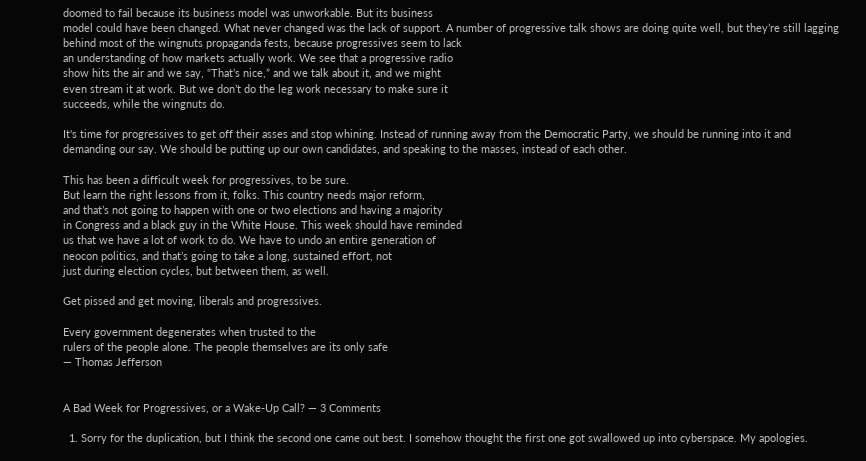doomed to fail because its business model was unworkable. But its business
model could have been changed. What never changed was the lack of support. A number of progressive talk shows are doing quite well, but they’re still lagging
behind most of the wingnuts propaganda fests, because progressives seem to lack
an understanding of how markets actually work. We see that a progressive radio
show hits the air and we say, “That’s nice,” and we talk about it, and we might
even stream it at work. But we don’t do the leg work necessary to make sure it
succeeds, while the wingnuts do.

It's time for progressives to get off their asses and stop whining. Instead of running away from the Democratic Party, we should be running into it and demanding our say. We should be putting up our own candidates, and speaking to the masses, instead of each other.

This has been a difficult week for progressives, to be sure.
But learn the right lessons from it, folks. This country needs major reform,
and that’s not going to happen with one or two elections and having a majority
in Congress and a black guy in the White House. This week should have reminded
us that we have a lot of work to do. We have to undo an entire generation of
neocon politics, and that’s going to take a long, sustained effort, not
just during election cycles, but between them, as well.

Get pissed and get moving, liberals and progressives.

Every government degenerates when trusted to the
rulers of the people alone. The people themselves are its only safe
— Thomas Jefferson


A Bad Week for Progressives, or a Wake-Up Call? — 3 Comments

  1. Sorry for the duplication, but I think the second one came out best. I somehow thought the first one got swallowed up into cyberspace. My apologies.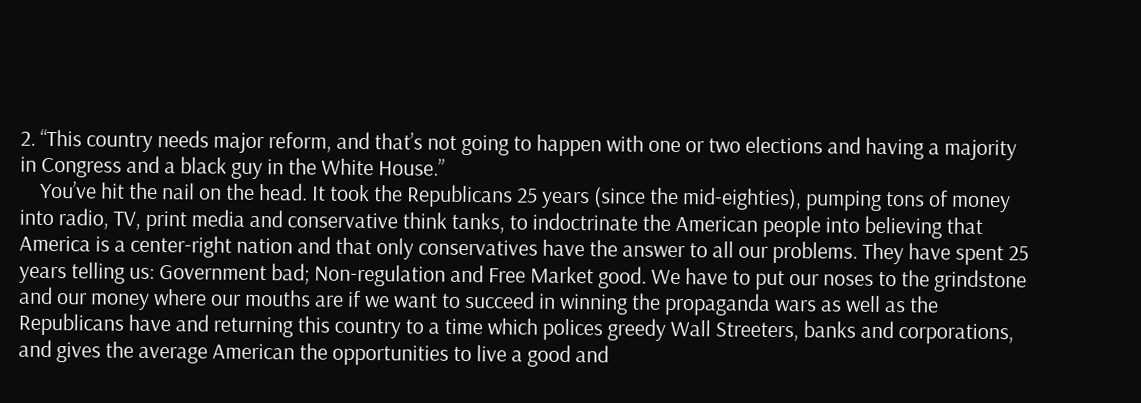2. “This country needs major reform, and that’s not going to happen with one or two elections and having a majority in Congress and a black guy in the White House.”
    You’ve hit the nail on the head. It took the Republicans 25 years (since the mid-eighties), pumping tons of money into radio, TV, print media and conservative think tanks, to indoctrinate the American people into believing that America is a center-right nation and that only conservatives have the answer to all our problems. They have spent 25 years telling us: Government bad; Non-regulation and Free Market good. We have to put our noses to the grindstone and our money where our mouths are if we want to succeed in winning the propaganda wars as well as the Republicans have and returning this country to a time which polices greedy Wall Streeters, banks and corporations, and gives the average American the opportunities to live a good and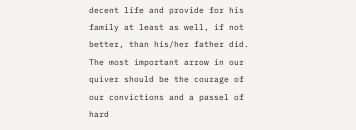decent life and provide for his family at least as well, if not better, than his/her father did. The most important arrow in our quiver should be the courage of our convictions and a passel of hard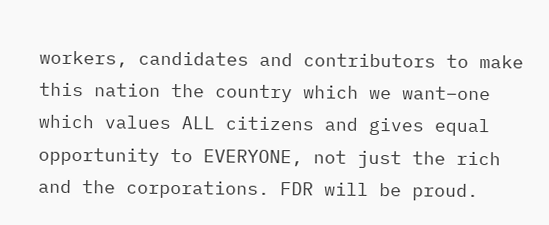workers, candidates and contributors to make this nation the country which we want–one which values ALL citizens and gives equal opportunity to EVERYONE, not just the rich and the corporations. FDR will be proud.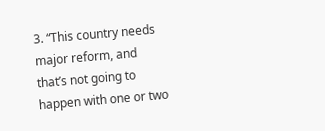3. “This country needs major reform, and that’s not going to happen with one or two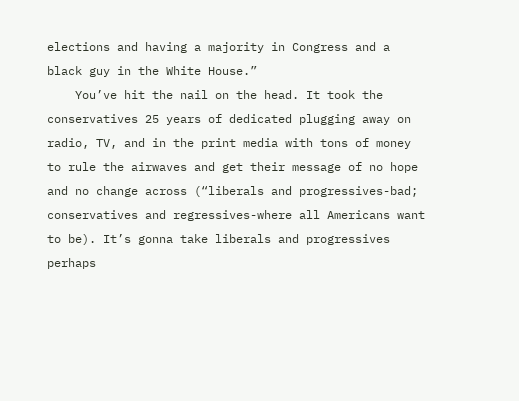elections and having a majority in Congress and a black guy in the White House.”
    You’ve hit the nail on the head. It took the conservatives 25 years of dedicated plugging away on radio, TV, and in the print media with tons of money to rule the airwaves and get their message of no hope and no change across (“liberals and progressives-bad; conservatives and regressives-where all Americans want to be). It’s gonna take liberals and progressives perhaps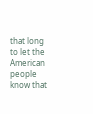that long to let the American people know that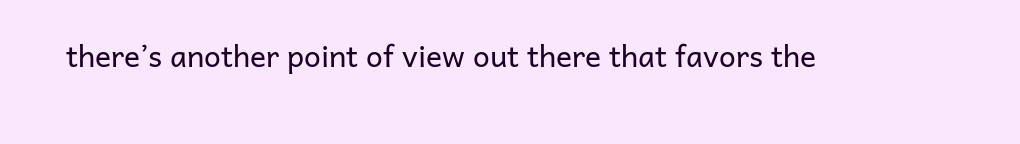there’s another point of view out there that favors the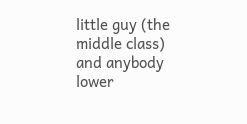little guy (the middle class) and anybody lower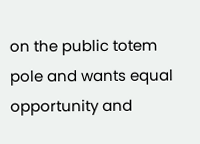on the public totem pole and wants equal opportunity and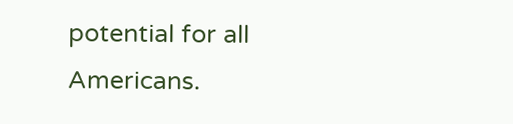potential for all Americans.